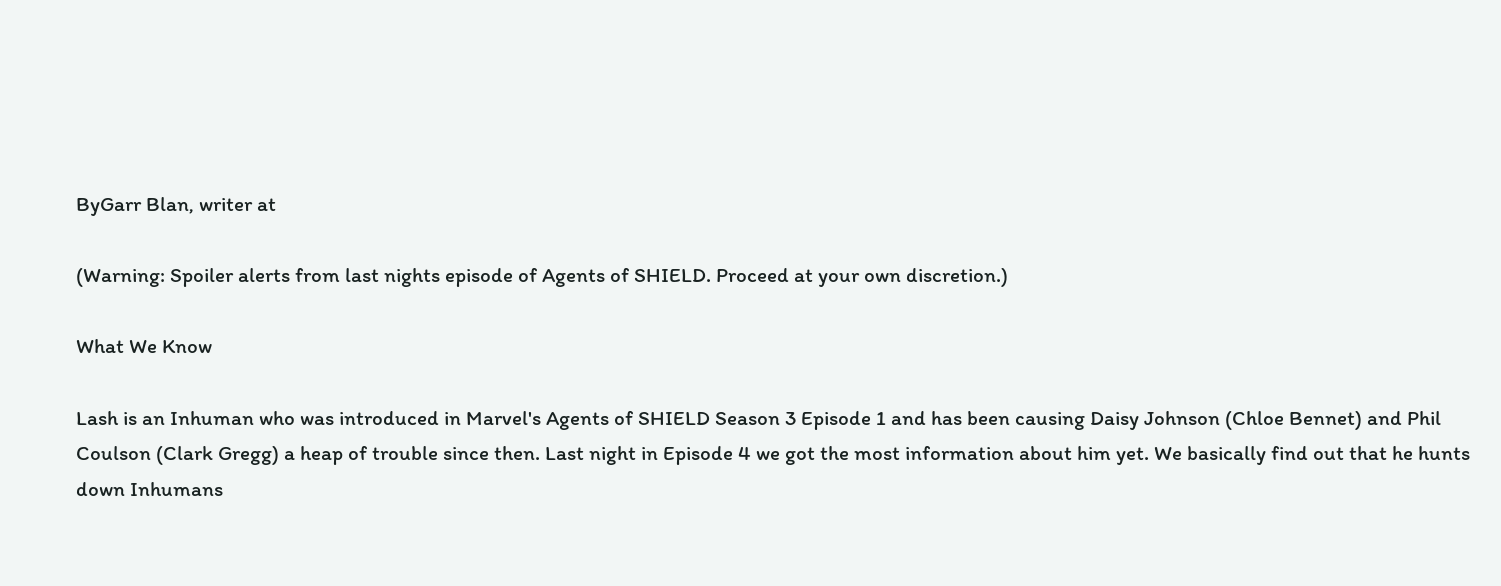ByGarr Blan, writer at

(Warning: Spoiler alerts from last nights episode of Agents of SHIELD. Proceed at your own discretion.)

What We Know

Lash is an Inhuman who was introduced in Marvel's Agents of SHIELD Season 3 Episode 1 and has been causing Daisy Johnson (Chloe Bennet) and Phil Coulson (Clark Gregg) a heap of trouble since then. Last night in Episode 4 we got the most information about him yet. We basically find out that he hunts down Inhumans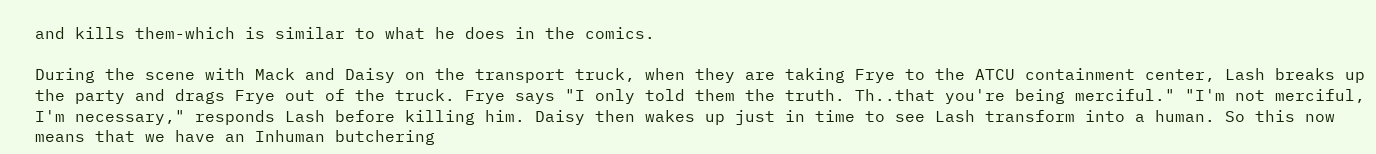and kills them-which is similar to what he does in the comics.

During the scene with Mack and Daisy on the transport truck, when they are taking Frye to the ATCU containment center, Lash breaks up the party and drags Frye out of the truck. Frye says "I only told them the truth. Th..that you're being merciful." "I'm not merciful, I'm necessary," responds Lash before killing him. Daisy then wakes up just in time to see Lash transform into a human. So this now means that we have an Inhuman butchering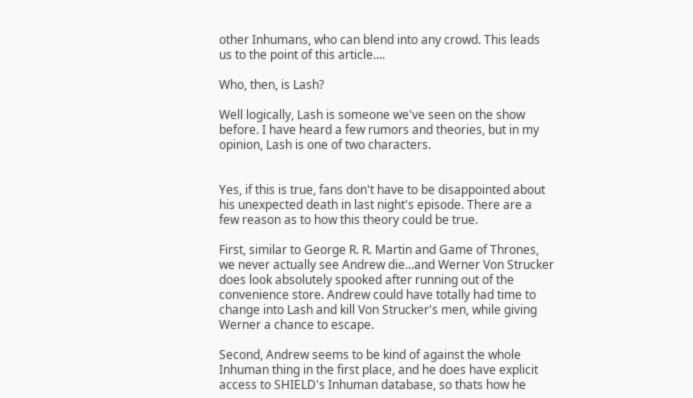other Inhumans, who can blend into any crowd. This leads us to the point of this article....

Who, then, is Lash?

Well logically, Lash is someone we've seen on the show before. I have heard a few rumors and theories, but in my opinion, Lash is one of two characters.


Yes, if this is true, fans don't have to be disappointed about his unexpected death in last night's episode. There are a few reason as to how this theory could be true.

First, similar to George R. R. Martin and Game of Thrones, we never actually see Andrew die...and Werner Von Strucker does look absolutely spooked after running out of the convenience store. Andrew could have totally had time to change into Lash and kill Von Strucker's men, while giving Werner a chance to escape.

Second, Andrew seems to be kind of against the whole Inhuman thing in the first place, and he does have explicit access to SHIELD's Inhuman database, so thats how he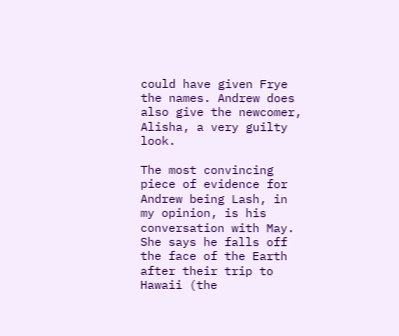could have given Frye the names. Andrew does also give the newcomer, Alisha, a very guilty look.

The most convincing piece of evidence for Andrew being Lash, in my opinion, is his conversation with May. She says he falls off the face of the Earth after their trip to Hawaii (the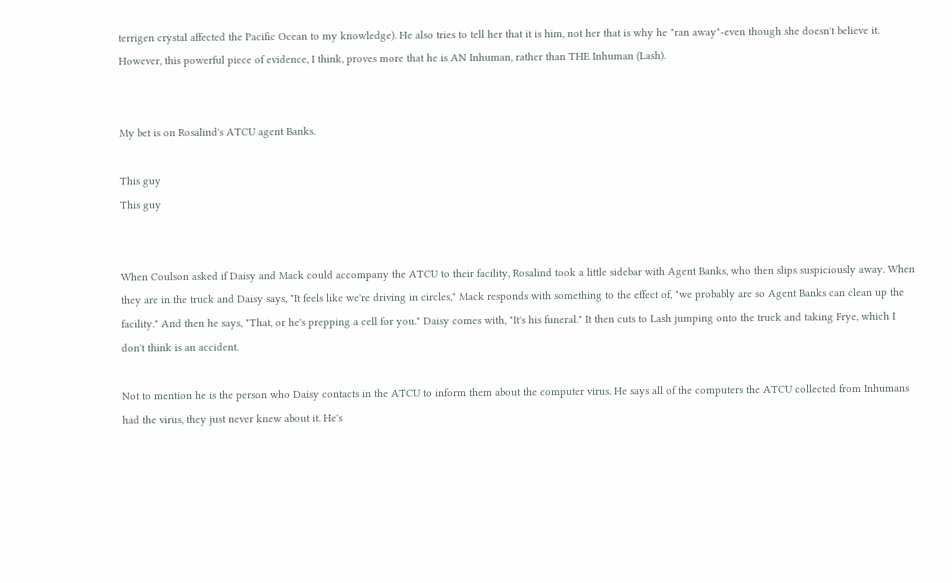terrigen crystal affected the Pacific Ocean to my knowledge). He also tries to tell her that it is him, not her that is why he "ran away"-even though she doesn't believe it. However, this powerful piece of evidence, I think, proves more that he is AN Inhuman, rather than THE Inhuman (Lash).


My bet is on Rosalind's ATCU agent Banks.

This guy
This guy


When Coulson asked if Daisy and Mack could accompany the ATCU to their facility, Rosalind took a little sidebar with Agent Banks, who then slips suspiciously away. When they are in the truck and Daisy says, "It feels like we're driving in circles," Mack responds with something to the effect of, "we probably are so Agent Banks can clean up the facility." And then he says, "That, or he's prepping a cell for you." Daisy comes with, "It's his funeral." It then cuts to Lash jumping onto the truck and taking Frye, which I don't think is an accident.

Not to mention he is the person who Daisy contacts in the ATCU to inform them about the computer virus. He says all of the computers the ATCU collected from Inhumans had the virus, they just never knew about it. He's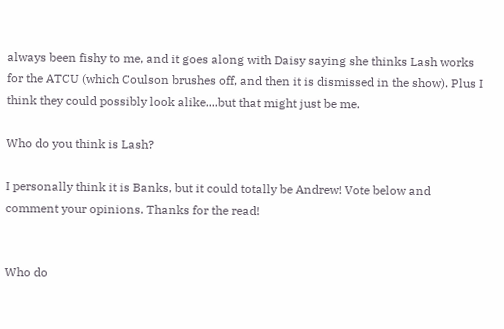always been fishy to me, and it goes along with Daisy saying she thinks Lash works for the ATCU (which Coulson brushes off, and then it is dismissed in the show). Plus I think they could possibly look alike....but that might just be me.

Who do you think is Lash?

I personally think it is Banks, but it could totally be Andrew! Vote below and comment your opinions. Thanks for the read!


Who do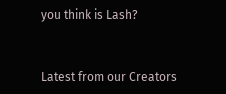you think is Lash?


Latest from our Creators